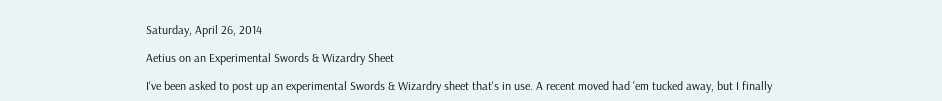Saturday, April 26, 2014

Aetius on an Experimental Swords & Wizardry Sheet

I've been asked to post up an experimental Swords & Wizardry sheet that's in use. A recent moved had 'em tucked away, but I finally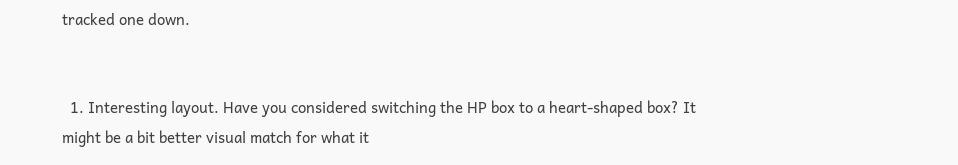tracked one down.


  1. Interesting layout. Have you considered switching the HP box to a heart-shaped box? It might be a bit better visual match for what it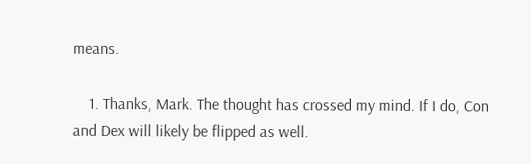means.

    1. Thanks, Mark. The thought has crossed my mind. If I do, Con and Dex will likely be flipped as well.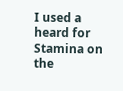I used a heard for Stamina on the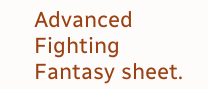Advanced Fighting Fantasy sheet.